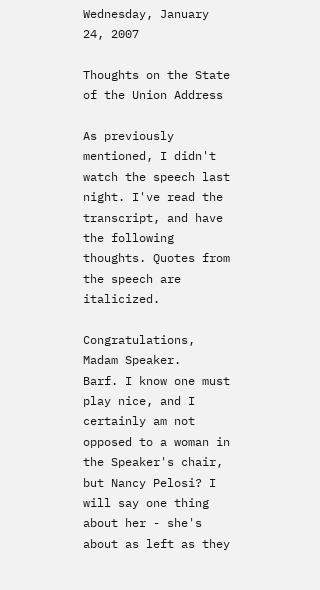Wednesday, January 24, 2007

Thoughts on the State of the Union Address

As previously mentioned, I didn't watch the speech last night. I've read the transcript, and have the following thoughts. Quotes from the speech are italicized.

Congratulations, Madam Speaker.
Barf. I know one must play nice, and I certainly am not opposed to a woman in the Speaker's chair, but Nancy Pelosi? I will say one thing about her - she's about as left as they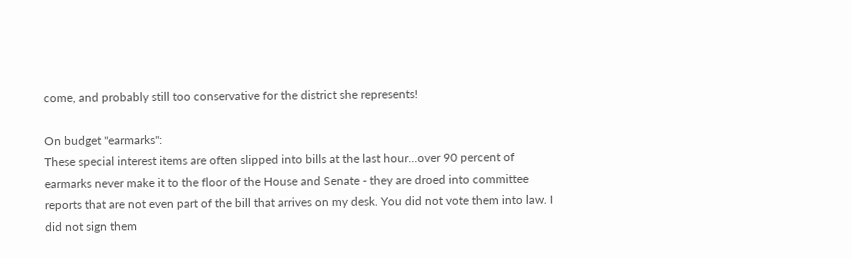come, and probably still too conservative for the district she represents!

On budget "earmarks":
These special interest items are often slipped into bills at the last hour...over 90 percent of earmarks never make it to the floor of the House and Senate - they are droed into committee reports that are not even part of the bill that arrives on my desk. You did not vote them into law. I did not sign them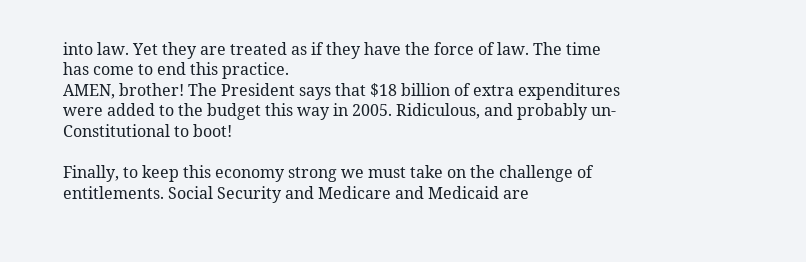into law. Yet they are treated as if they have the force of law. The time has come to end this practice.
AMEN, brother! The President says that $18 billion of extra expenditures were added to the budget this way in 2005. Ridiculous, and probably un-Constitutional to boot!

Finally, to keep this economy strong we must take on the challenge of entitlements. Social Security and Medicare and Medicaid are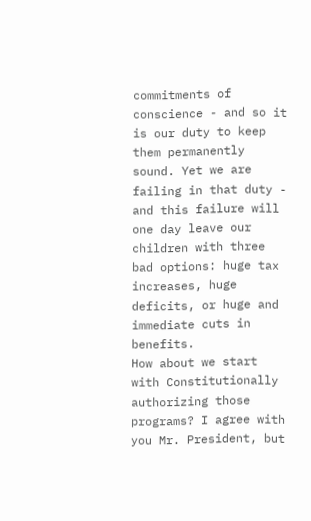commitments of conscience - and so it is our duty to keep them permanently sound. Yet we are failing in that duty - and this failure will one day leave our children with three bad options: huge tax increases, huge deficits, or huge and immediate cuts in benefits.
How about we start with Constitutionally authorizing those programs? I agree with you Mr. President, but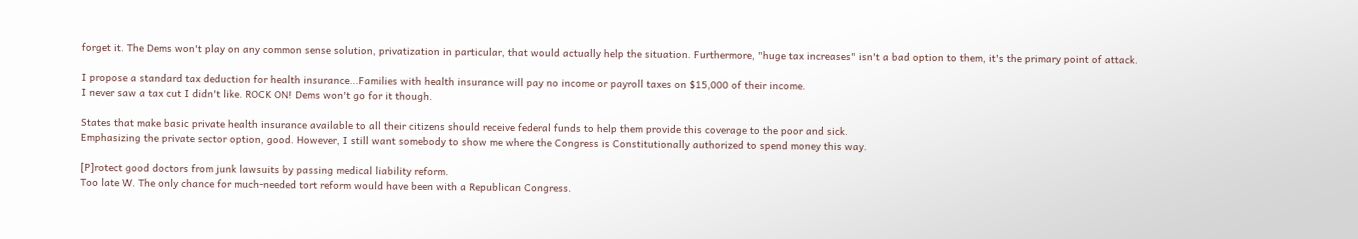forget it. The Dems won't play on any common sense solution, privatization in particular, that would actually help the situation. Furthermore, "huge tax increases" isn't a bad option to them, it's the primary point of attack.

I propose a standard tax deduction for health insurance...Families with health insurance will pay no income or payroll taxes on $15,000 of their income.
I never saw a tax cut I didn't like. ROCK ON! Dems won't go for it though.

States that make basic private health insurance available to all their citizens should receive federal funds to help them provide this coverage to the poor and sick.
Emphasizing the private sector option, good. However, I still want somebody to show me where the Congress is Constitutionally authorized to spend money this way.

[P]rotect good doctors from junk lawsuits by passing medical liability reform.
Too late W. The only chance for much-needed tort reform would have been with a Republican Congress.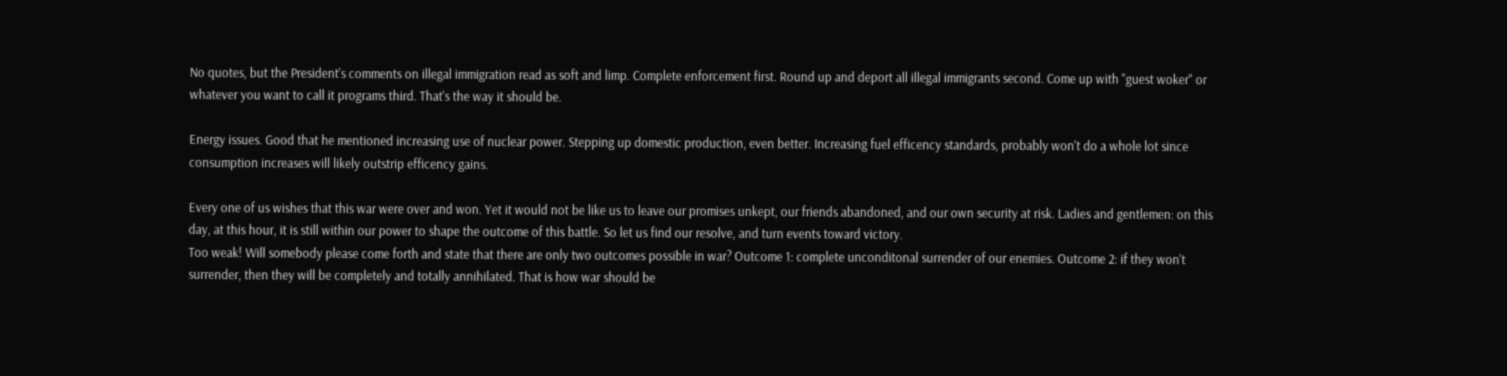No quotes, but the President's comments on illegal immigration read as soft and limp. Complete enforcement first. Round up and deport all illegal immigrants second. Come up with "guest woker" or whatever you want to call it programs third. That's the way it should be.

Energy issues. Good that he mentioned increasing use of nuclear power. Stepping up domestic production, even better. Increasing fuel efficency standards, probably won't do a whole lot since consumption increases will likely outstrip efficency gains.

Every one of us wishes that this war were over and won. Yet it would not be like us to leave our promises unkept, our friends abandoned, and our own security at risk. Ladies and gentlemen: on this day, at this hour, it is still within our power to shape the outcome of this battle. So let us find our resolve, and turn events toward victory.
Too weak! Will somebody please come forth and state that there are only two outcomes possible in war? Outcome 1: complete unconditonal surrender of our enemies. Outcome 2: if they won't surrender, then they will be completely and totally annihilated. That is how war should be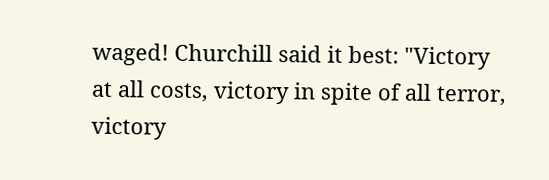waged! Churchill said it best: "Victory at all costs, victory in spite of all terror, victory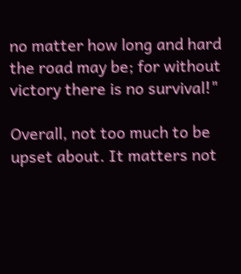no matter how long and hard the road may be; for without victory there is no survival!"

Overall, not too much to be upset about. It matters not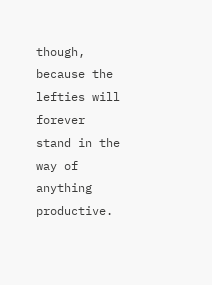though, because the lefties will forever stand in the way of anything productive.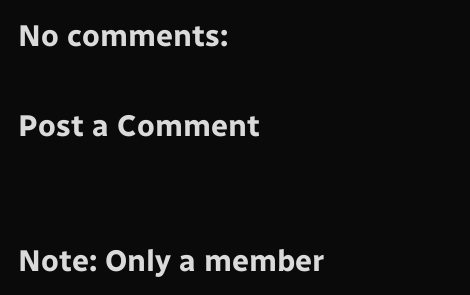No comments:

Post a Comment


Note: Only a member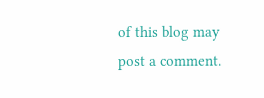of this blog may post a comment.